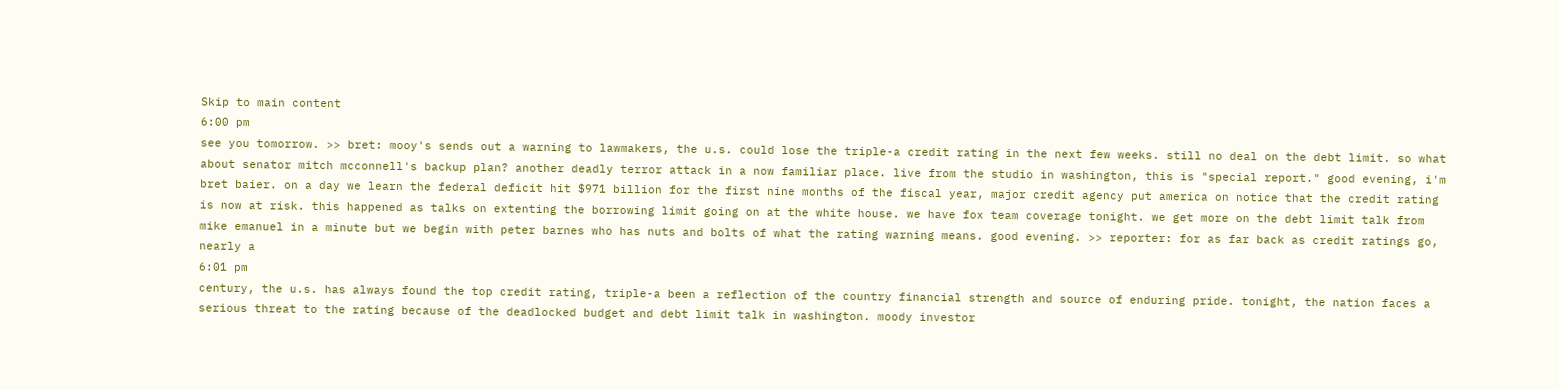Skip to main content
6:00 pm
see you tomorrow. >> bret: mooy's sends out a warning to lawmakers, the u.s. could lose the triple-a credit rating in the next few weeks. still no deal on the debt limit. so what about senator mitch mcconnell's backup plan? another deadly terror attack in a now familiar place. live from the studio in washington, this is "special report." good evening, i'm bret baier. on a day we learn the federal deficit hit $971 billion for the first nine months of the fiscal year, major credit agency put america on notice that the credit rating is now at risk. this happened as talks on extenting the borrowing limit going on at the white house. we have fox team coverage tonight. we get more on the debt limit talk from mike emanuel in a minute but we begin with peter barnes who has nuts and bolts of what the rating warning means. good evening. >> reporter: for as far back as credit ratings go, nearly a
6:01 pm
century, the u.s. has always found the top credit rating, triple-a been a reflection of the country financial strength and source of enduring pride. tonight, the nation faces a serious threat to the rating because of the deadlocked budget and debt limit talk in washington. moody investor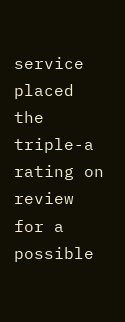service placed the triple-a rating on review for a possible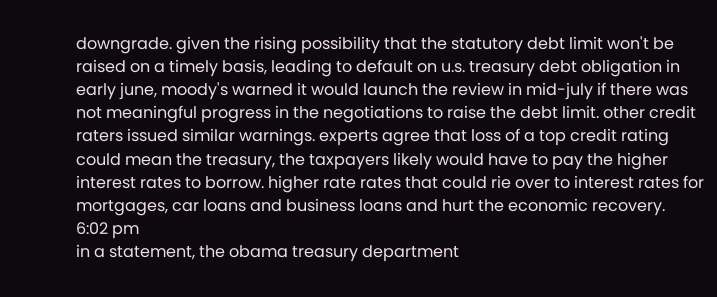downgrade. given the rising possibility that the statutory debt limit won't be raised on a timely basis, leading to default on u.s. treasury debt obligation in early june, moody's warned it would launch the review in mid-july if there was not meaningful progress in the negotiations to raise the debt limit. other credit raters issued similar warnings. experts agree that loss of a top credit rating could mean the treasury, the taxpayers likely would have to pay the higher interest rates to borrow. higher rate rates that could rie over to interest rates for mortgages, car loans and business loans and hurt the economic recovery.
6:02 pm
in a statement, the obama treasury department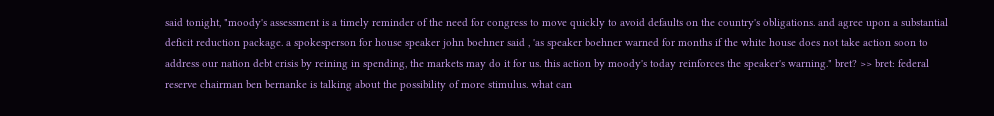said tonight, "moody's assessment is a timely reminder of the need for congress to move quickly to avoid defaults on the country's obligations. and agree upon a substantial deficit reduction package. a spokesperson for house speaker john boehner said , 'as speaker boehner warned for months if the white house does not take action soon to address our nation debt crisis by reining in spending, the markets may do it for us. this action by moody's today reinforces the speaker's warning." bret? >> bret: federal reserve chairman ben bernanke is talking about the possibility of more stimulus. what can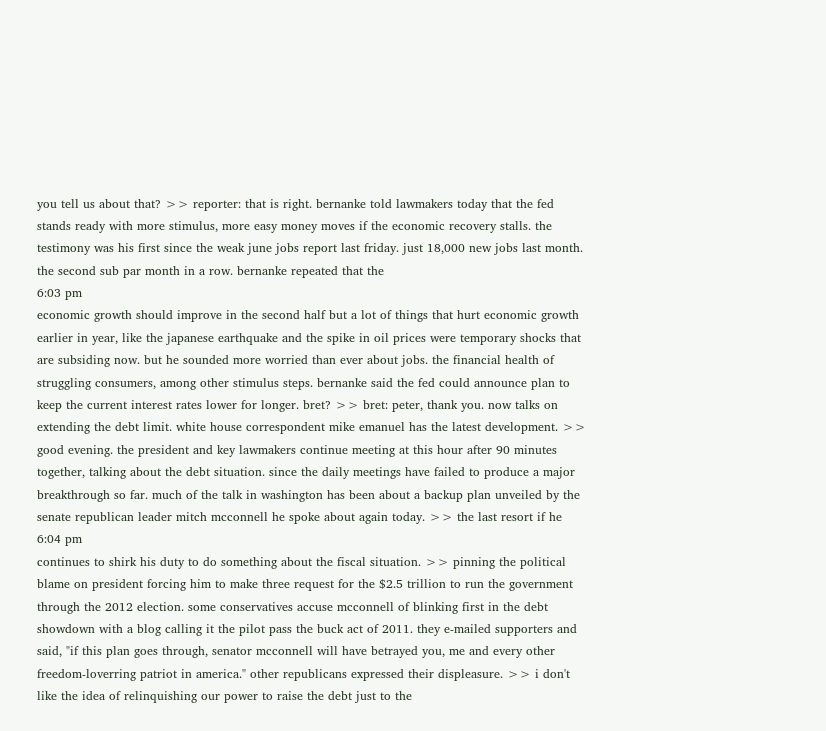you tell us about that? >> reporter: that is right. bernanke told lawmakers today that the fed stands ready with more stimulus, more easy money moves if the economic recovery stalls. the testimony was his first since the weak june jobs report last friday. just 18,000 new jobs last month. the second sub par month in a row. bernanke repeated that the
6:03 pm
economic growth should improve in the second half but a lot of things that hurt economic growth earlier in year, like the japanese earthquake and the spike in oil prices were temporary shocks that are subsiding now. but he sounded more worried than ever about jobs. the financial health of struggling consumers, among other stimulus steps. bernanke said the fed could announce plan to keep the current interest rates lower for longer. bret? >> bret: peter, thank you. now talks on extending the debt limit. white house correspondent mike emanuel has the latest development. >> good evening. the president and key lawmakers continue meeting at this hour after 90 minutes together, talking about the debt situation. since the daily meetings have failed to produce a major breakthrough so far. much of the talk in washington has been about a backup plan unveiled by the senate republican leader mitch mcconnell he spoke about again today. >> the last resort if he
6:04 pm
continues to shirk his duty to do something about the fiscal situation. >> pinning the political blame on president forcing him to make three request for the $2.5 trillion to run the government through the 2012 election. some conservatives accuse mcconnell of blinking first in the debt showdown with a blog calling it the pilot pass the buck act of 2011. they e-mailed supporters and said, "if this plan goes through, senator mcconnell will have betrayed you, me and every other freedom-loverring patriot in america." other republicans expressed their displeasure. >> i don't like the idea of relinquishing our power to raise the debt just to the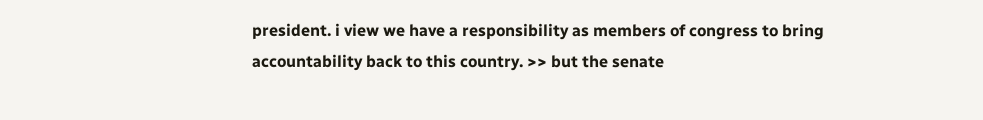president. i view we have a responsibility as members of congress to bring accountability back to this country. >> but the senate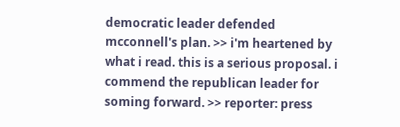democratic leader defended mcconnell's plan. >> i'm heartened by what i read. this is a serious proposal. i commend the republican leader for soming forward. >> reporter: press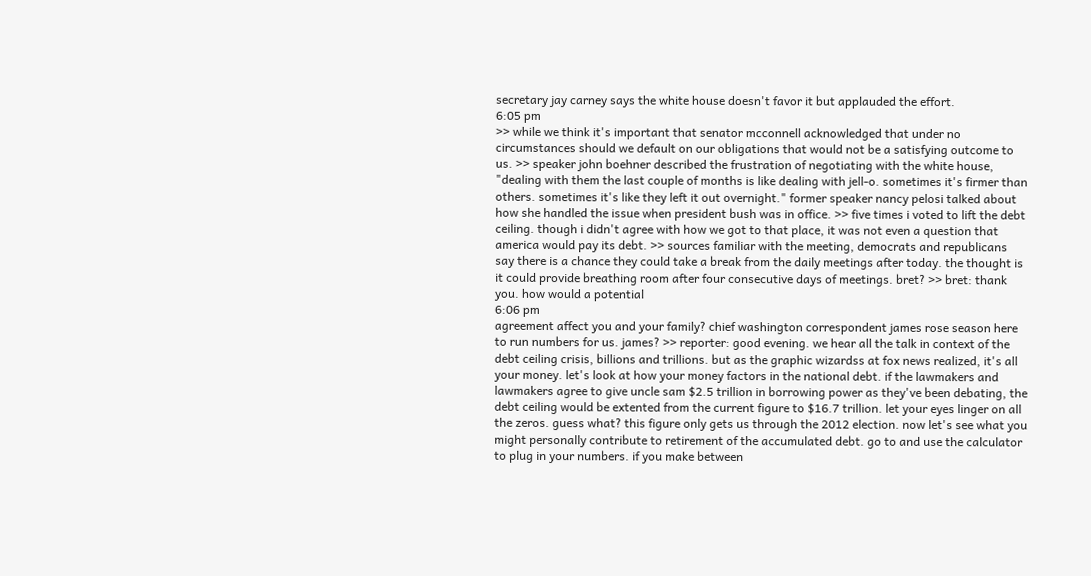secretary jay carney says the white house doesn't favor it but applauded the effort.
6:05 pm
>> while we think it's important that senator mcconnell acknowledged that under no circumstances should we default on our obligations that would not be a satisfying outcome to us. >> speaker john boehner described the frustration of negotiating with the white house, "dealing with them the last couple of months is like dealing with jell-o. sometimes it's firmer than others. sometimes it's like they left it out overnight." former speaker nancy pelosi talked about how she handled the issue when president bush was in office. >> five times i voted to lift the debt ceiling. though i didn't agree with how we got to that place, it was not even a question that america would pay its debt. >> sources familiar with the meeting, democrats and republicans say there is a chance they could take a break from the daily meetings after today. the thought is it could provide breathing room after four consecutive days of meetings. bret? >> bret: thank you. how would a potential
6:06 pm
agreement affect you and your family? chief washington correspondent james rose season here to run numbers for us. james? >> reporter: good evening. we hear all the talk in context of the debt ceiling crisis, billions and trillions. but as the graphic wizardss at fox news realized, it's all your money. let's look at how your money factors in the national debt. if the lawmakers and lawmakers agree to give uncle sam $2.5 trillion in borrowing power as they've been debating, the debt ceiling would be extented from the current figure to $16.7 trillion. let your eyes linger on all the zeros. guess what? this figure only gets us through the 2012 election. now let's see what you might personally contribute to retirement of the accumulated debt. go to and use the calculator to plug in your numbers. if you make between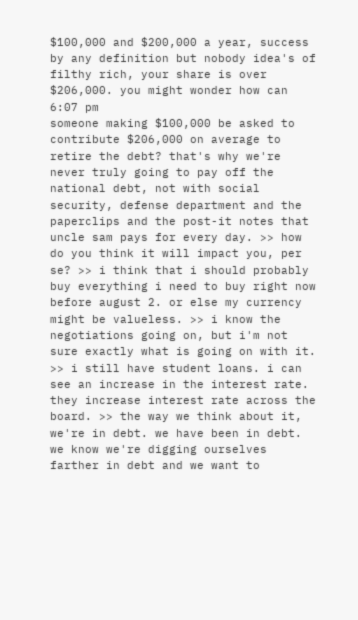$100,000 and $200,000 a year, success by any definition but nobody idea's of filthy rich, your share is over $206,000. you might wonder how can
6:07 pm
someone making $100,000 be asked to contribute $206,000 on average to retire the debt? that's why we're never truly going to pay off the national debt, not with social security, defense department and the paperclips and the post-it notes that uncle sam pays for every day. >> how do you think it will impact you, per se? >> i think that i should probably buy everything i need to buy right now before august 2. or else my currency might be valueless. >> i know the negotiations going on, but i'm not sure exactly what is going on with it. >> i still have student loans. i can see an increase in the interest rate. they increase interest rate across the board. >> the way we think about it, we're in debt. we have been in debt. we know we're digging ourselves farther in debt and we want to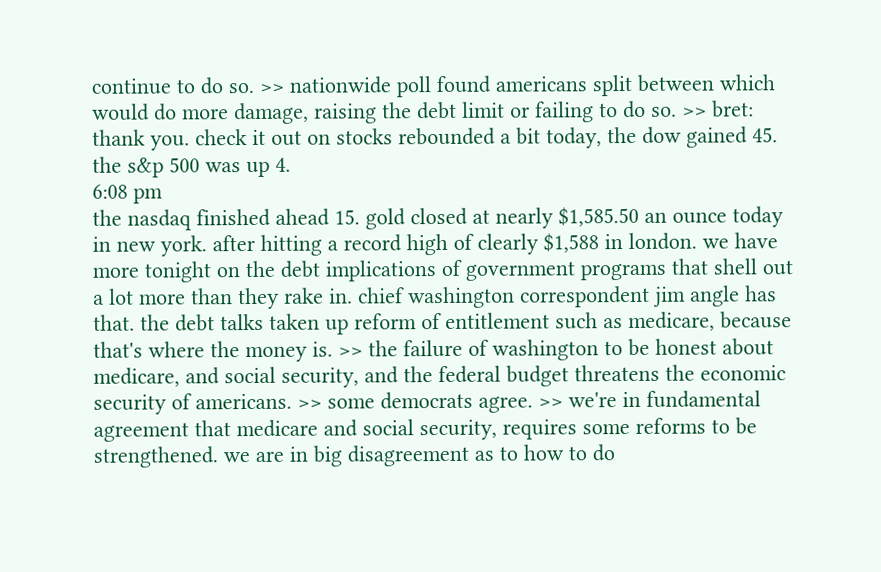continue to do so. >> nationwide poll found americans split between which would do more damage, raising the debt limit or failing to do so. >> bret: thank you. check it out on stocks rebounded a bit today, the dow gained 45. the s&p 500 was up 4.
6:08 pm
the nasdaq finished ahead 15. gold closed at nearly $1,585.50 an ounce today in new york. after hitting a record high of clearly $1,588 in london. we have more tonight on the debt implications of government programs that shell out a lot more than they rake in. chief washington correspondent jim angle has that. the debt talks taken up reform of entitlement such as medicare, because that's where the money is. >> the failure of washington to be honest about medicare, and social security, and the federal budget threatens the economic security of americans. >> some democrats agree. >> we're in fundamental agreement that medicare and social security, requires some reforms to be strengthened. we are in big disagreement as to how to do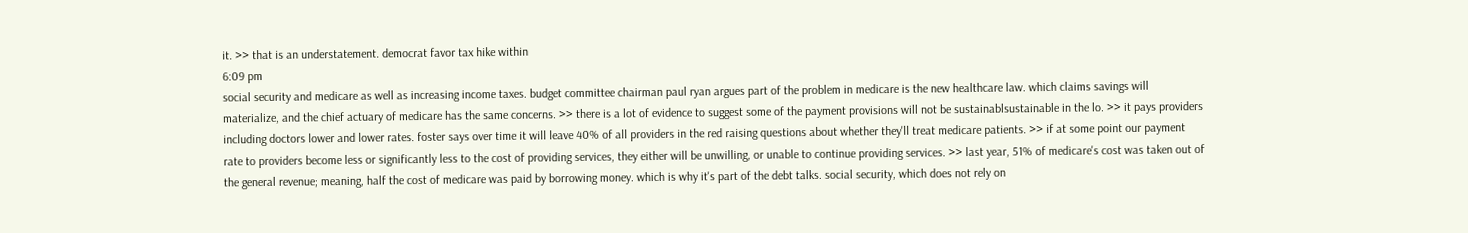it. >> that is an understatement. democrat favor tax hike within
6:09 pm
social security and medicare as well as increasing income taxes. budget committee chairman paul ryan argues part of the problem in medicare is the new healthcare law. which claims savings will materialize, and the chief actuary of medicare has the same concerns. >> there is a lot of evidence to suggest some of the payment provisions will not be sustainablsustainable in the lo. >> it pays providers including doctors lower and lower rates. foster says over time it will leave 40% of all providers in the red raising questions about whether they'll treat medicare patients. >> if at some point our payment rate to providers become less or significantly less to the cost of providing services, they either will be unwilling, or unable to continue providing services. >> last year, 51% of medicare's cost was taken out of the general revenue; meaning, half the cost of medicare was paid by borrowing money. which is why it's part of the debt talks. social security, which does not rely on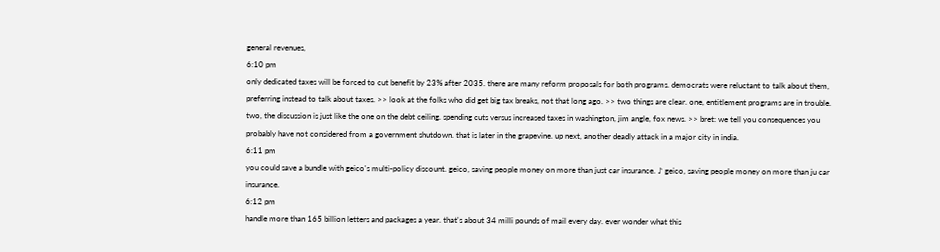general revenues,
6:10 pm
only dedicated taxes will be forced to cut benefit by 23% after 2035. there are many reform proposals for both programs. democrats were reluctant to talk about them, preferring instead to talk about taxes. >> look at the folks who did get big tax breaks, not that long ago. >> two things are clear. one, entitlement programs are in trouble. two, the discussion is just like the one on the debt ceiling. spending cuts versus increased taxes in washington, jim angle, fox news. >> bret: we tell you consequences you probably have not considered from a government shutdown. that is later in the grapevine. up next, another deadly attack in a major city in india.
6:11 pm
you could save a bundle with geico's multi-policy discount. geico, saving people money on more than just car insurance. ♪ geico, saving people money on more than ju car insurance.
6:12 pm
handle more than 165 billion letters and packages a year. that's about 34 milli pounds of mail every day. ever wonder what this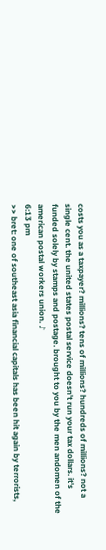costs you as a taxpayer? millions? tens of millions? hundreds of millions? not a single cent. the united states postal service doesn't run your tax dollars. it's funded solely by stamps and postage. brought to you by the men andomen of the american postal workers union. ♪
6:13 pm
>> bret: one of southeast asia financial capitals has been hit again by terrorists,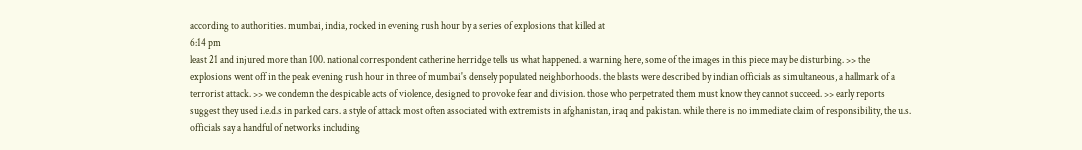according to authorities. mumbai, india, rocked in evening rush hour by a series of explosions that killed at
6:14 pm
least 21 and injured more than 100. national correspondent catherine herridge tells us what happened. a warning here, some of the images in this piece may be disturbing. >> the explosions went off in the peak evening rush hour in three of mumbai's densely populated neighborhoods. the blasts were described by indian officials as simultaneous, a hallmark of a terrorist attack. >> we condemn the despicable acts of violence, designed to provoke fear and division. those who perpetrated them must know they cannot succeed. >> early reports suggest they used i.e.d.s in parked cars. a style of attack most often associated with extremists in afghanistan, iraq and pakistan. while there is no immediate claim of responsibility, the u.s. officials say a handful of networks including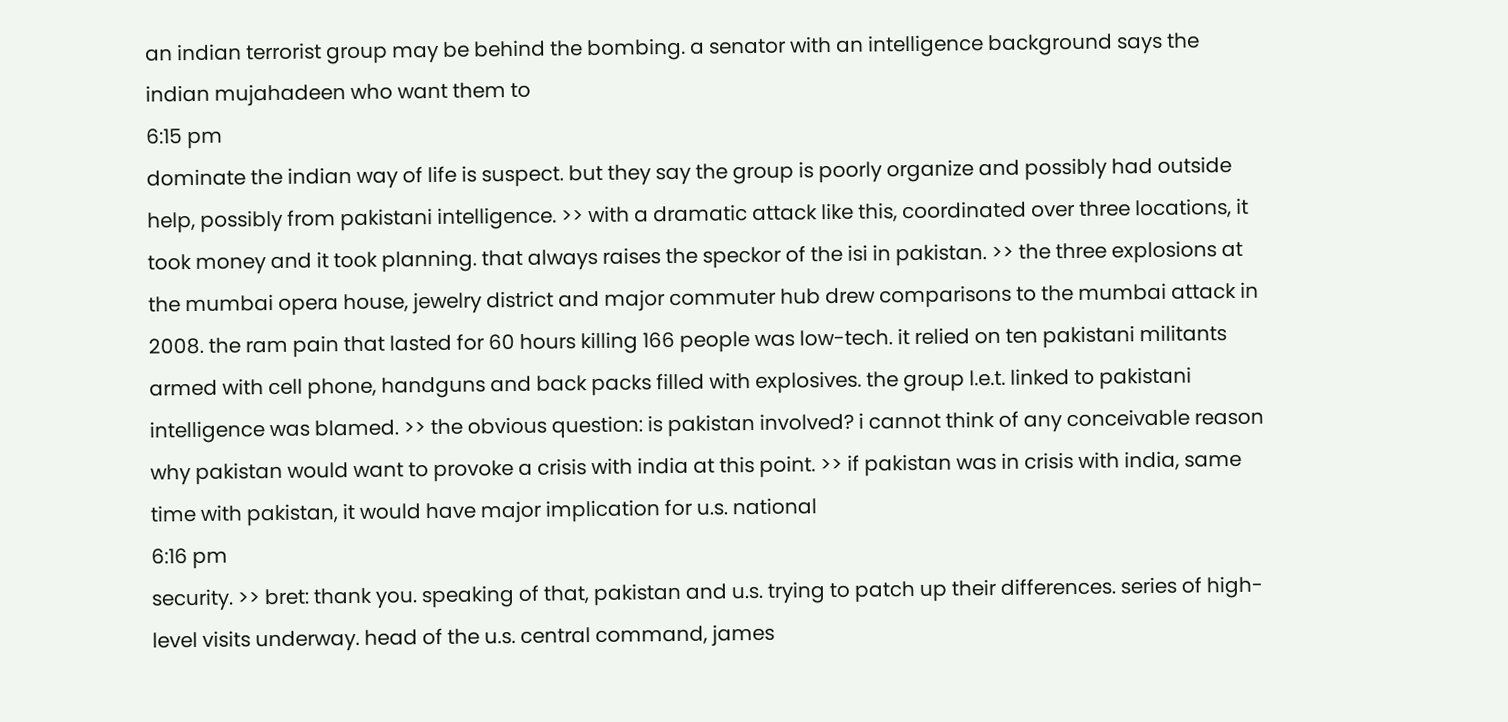an indian terrorist group may be behind the bombing. a senator with an intelligence background says the indian mujahadeen who want them to
6:15 pm
dominate the indian way of life is suspect. but they say the group is poorly organize and possibly had outside help, possibly from pakistani intelligence. >> with a dramatic attack like this, coordinated over three locations, it took money and it took planning. that always raises the speckor of the isi in pakistan. >> the three explosions at the mumbai opera house, jewelry district and major commuter hub drew comparisons to the mumbai attack in 2008. the ram pain that lasted for 60 hours killing 166 people was low-tech. it relied on ten pakistani militants armed with cell phone, handguns and back packs filled with explosives. the group l.e.t. linked to pakistani intelligence was blamed. >> the obvious question: is pakistan involved? i cannot think of any conceivable reason why pakistan would want to provoke a crisis with india at this point. >> if pakistan was in crisis with india, same time with pakistan, it would have major implication for u.s. national
6:16 pm
security. >> bret: thank you. speaking of that, pakistan and u.s. trying to patch up their differences. series of high-level visits underway. head of the u.s. central command, james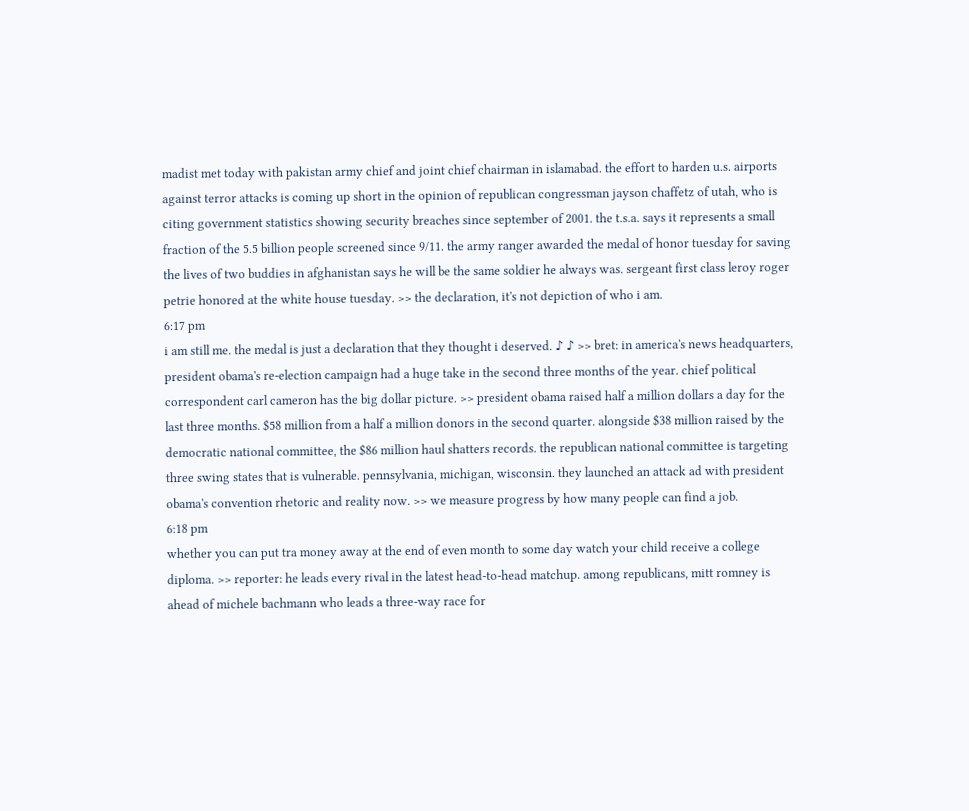madist met today with pakistan army chief and joint chief chairman in islamabad. the effort to harden u.s. airports against terror attacks is coming up short in the opinion of republican congressman jayson chaffetz of utah, who is citing government statistics showing security breaches since september of 2001. the t.s.a. says it represents a small fraction of the 5.5 billion people screened since 9/11. the army ranger awarded the medal of honor tuesday for saving the lives of two buddies in afghanistan says he will be the same soldier he always was. sergeant first class leroy roger petrie honored at the white house tuesday. >> the declaration, it's not depiction of who i am.
6:17 pm
i am still me. the medal is just a declaration that they thought i deserved. ♪ ♪ >> bret: in america's news headquarters, president obama's re-election campaign had a huge take in the second three months of the year. chief political correspondent carl cameron has the big dollar picture. >> president obama raised half a million dollars a day for the last three months. $58 million from a half a million donors in the second quarter. alongside $38 million raised by the democratic national committee, the $86 million haul shatters records. the republican national committee is targeting three swing states that is vulnerable. pennsylvania, michigan, wisconsin. they launched an attack ad with president obama's convention rhetoric and reality now. >> we measure progress by how many people can find a job.
6:18 pm
whether you can put tra money away at the end of even month to some day watch your child receive a college diploma. >> reporter: he leads every rival in the latest head-to-head matchup. among republicans, mitt romney is ahead of michele bachmann who leads a three-way race for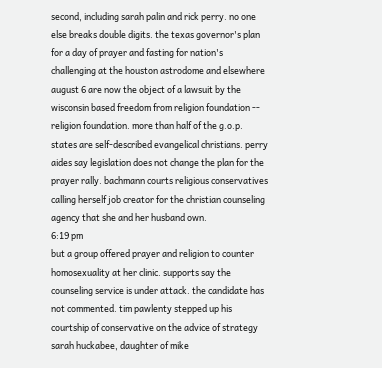second, including sarah palin and rick perry. no one else breaks double digits. the texas governor's plan for a day of prayer and fasting for nation's challenging at the houston astrodome and elsewhere august 6 are now the object of a lawsuit by the wisconsin based freedom from religion foundation -- religion foundation. more than half of the g.o.p. states are self-described evangelical christians. perry aides say legislation does not change the plan for the prayer rally. bachmann courts religious conservatives calling herself job creator for the christian counseling agency that she and her husband own.
6:19 pm
but a group offered prayer and religion to counter homosexuality at her clinic. supports say the counseling service is under attack. the candidate has not commented. tim pawlenty stepped up his courtship of conservative on the advice of strategy sarah huckabee, daughter of mike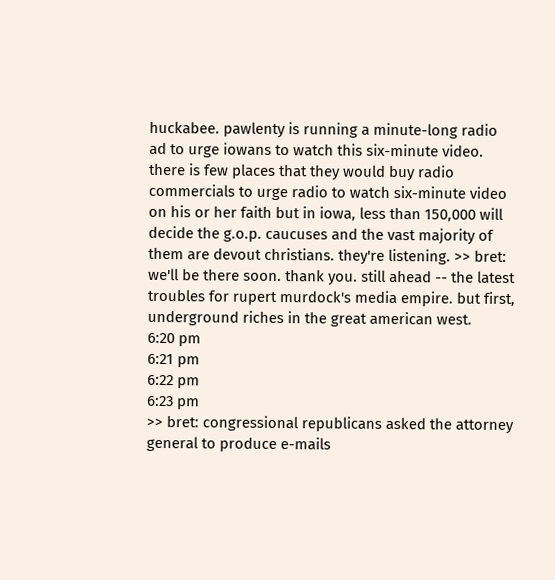huckabee. pawlenty is running a minute-long radio ad to urge iowans to watch this six-minute video. there is few places that they would buy radio commercials to urge radio to watch six-minute video on his or her faith but in iowa, less than 150,000 will decide the g.o.p. caucuses and the vast majority of them are devout christians. they're listening. >> bret: we'll be there soon. thank you. still ahead -- the latest troubles for rupert murdock's media empire. but first, underground riches in the great american west.
6:20 pm
6:21 pm
6:22 pm
6:23 pm
>> bret: congressional republicans asked the attorney general to produce e-mails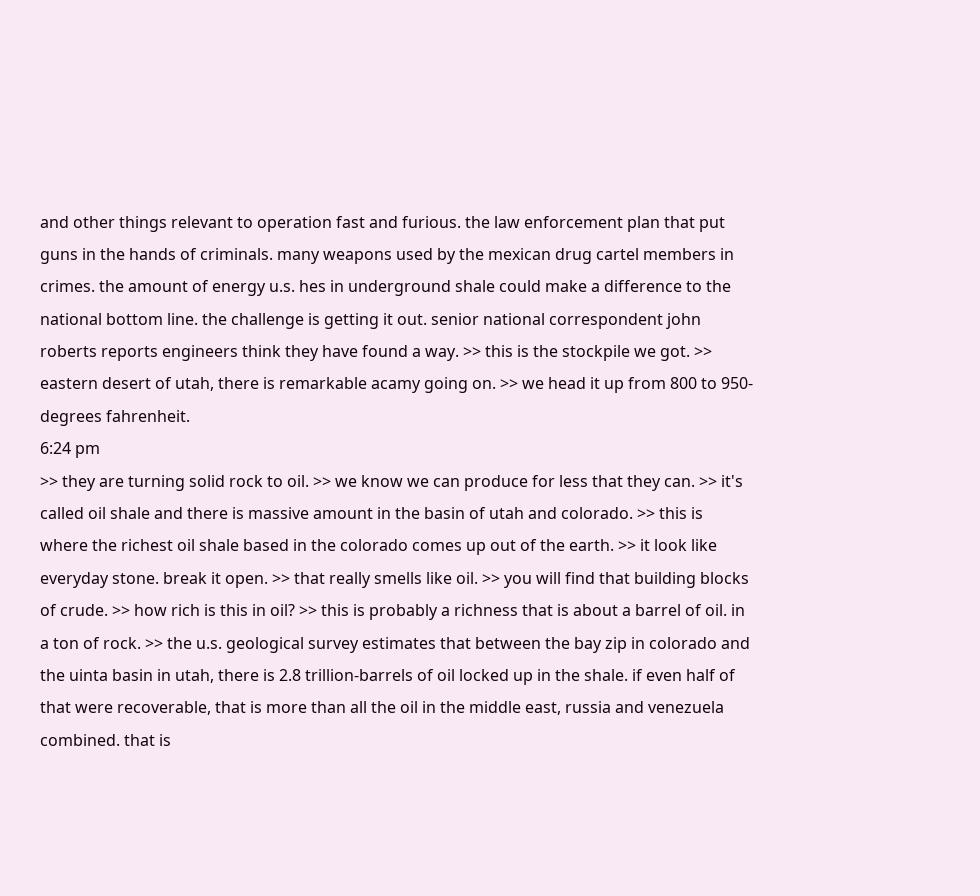and other things relevant to operation fast and furious. the law enforcement plan that put guns in the hands of criminals. many weapons used by the mexican drug cartel members in crimes. the amount of energy u.s. hes in underground shale could make a difference to the national bottom line. the challenge is getting it out. senior national correspondent john roberts reports engineers think they have found a way. >> this is the stockpile we got. >> eastern desert of utah, there is remarkable acamy going on. >> we head it up from 800 to 950-degrees fahrenheit.
6:24 pm
>> they are turning solid rock to oil. >> we know we can produce for less that they can. >> it's called oil shale and there is massive amount in the basin of utah and colorado. >> this is where the richest oil shale based in the colorado comes up out of the earth. >> it look like everyday stone. break it open. >> that really smells like oil. >> you will find that building blocks of crude. >> how rich is this in oil? >> this is probably a richness that is about a barrel of oil. in a ton of rock. >> the u.s. geological survey estimates that between the bay zip in colorado and the uinta basin in utah, there is 2.8 trillion-barrels of oil locked up in the shale. if even half of that were recoverable, that is more than all the oil in the middle east, russia and venezuela combined. that is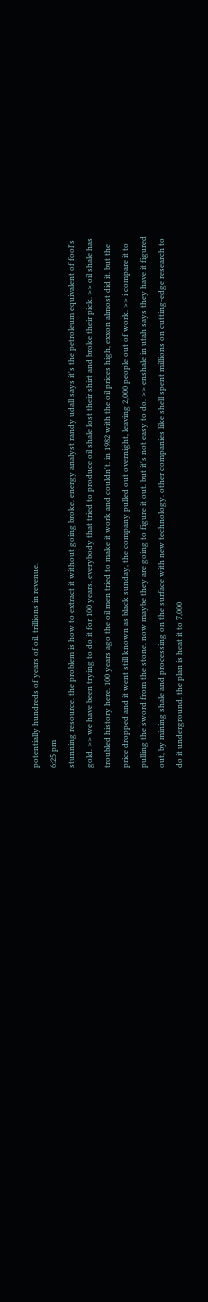potentially hundreds of years of oil. trillions in revenue.
6:25 pm
stunning resource. the problem is how to extract it without going broke. energy analyst randy udall says it's the petroleum equivalent of fool's gold. >> we have been trying to do it for 100 years. everybody that tried to produce oil shale lost their shirt and broke their pick. >> oil shale has troubled history here. 100 years ago the oil men tried to make it work and couldn't. in 1982 with the oil prices high, exxon almost did it. but the price dropped and it went still known as black sunday, the company pulled out overnight, leaving 2,000 people out of work. >> i compare it to pulling the sword from the stone. now maybe they are going to figure it out. but it's not easy to do. >> enshale in utah says they have it figured out, by mining shale and processing on the surface with new technology. other companies like shell spent millions on cutting-edge research to do it underground. the plan is heat it to 7,000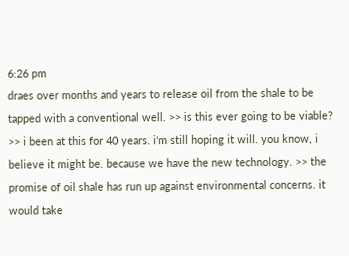6:26 pm
draes over months and years to release oil from the shale to be tapped with a conventional well. >> is this ever going to be viable? >> i been at this for 40 years. i'm still hoping it will. you know, i believe it might be. because we have the new technology. >> the promise of oil shale has run up against environmental concerns. it would take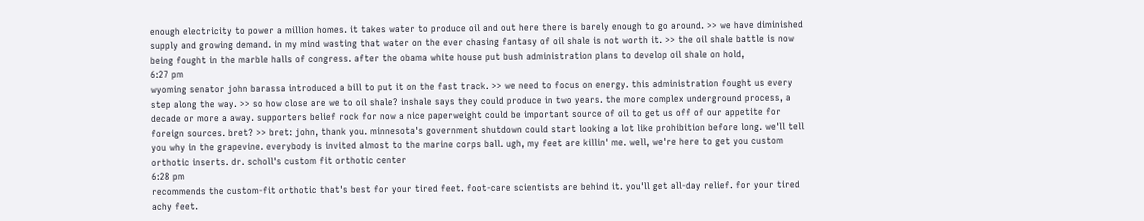enough electricity to power a million homes. it takes water to produce oil and out here there is barely enough to go around. >> we have diminished supply and growing demand. in my mind wasting that water on the ever chasing fantasy of oil shale is not worth it. >> the oil shale battle is now being fought in the marble halls of congress. after the obama white house put bush administration plans to develop oil shale on hold,
6:27 pm
wyoming senator john barassa introduced a bill to put it on the fast track. >> we need to focus on energy. this administration fought us every step along the way. >> so how close are we to oil shale? inshale says they could produce in two years. the more complex underground process, a decade or more a away. supporters belief rock for now a nice paperweight could be important source of oil to get us off of our appetite for foreign sources. bret? >> bret: john, thank you. minnesota's government shutdown could start looking a lot like prohibition before long. we'll tell you why in the grapevine. everybody is invited almost to the marine corps ball. ugh, my feet are killin' me. well, we're here to get you custom orthotic inserts. dr. scholl's custom fit orthotic center
6:28 pm
recommends the custom-fit orthotic that's best for your tired feet. foot-care scientists are behind it. you'll get all-day relief. for your tired achy feet.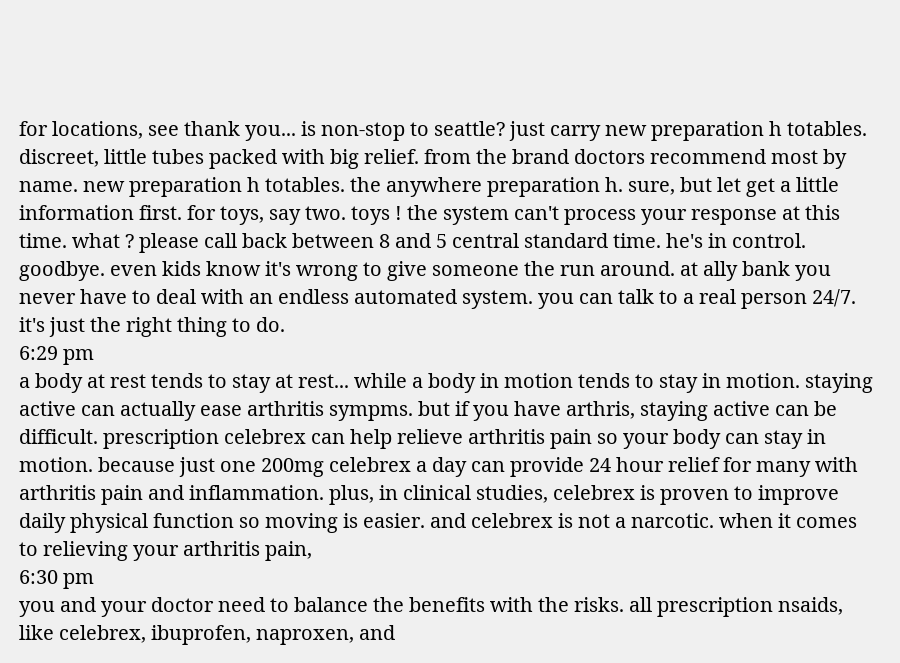for locations, see thank you... is non-stop to seattle? just carry new preparation h totables. discreet, little tubes packed with big relief. from the brand doctors recommend most by name. new preparation h totables. the anywhere preparation h. sure, but let get a little information first. for toys, say two. toys ! the system can't process your response at this time. what ? please call back between 8 and 5 central standard time. he's in control. goodbye. even kids know it's wrong to give someone the run around. at ally bank you never have to deal with an endless automated system. you can talk to a real person 24/7. it's just the right thing to do.
6:29 pm
a body at rest tends to stay at rest... while a body in motion tends to stay in motion. staying active can actually ease arthritis sympms. but if you have arthris, staying active can be difficult. prescription celebrex can help relieve arthritis pain so your body can stay in motion. because just one 200mg celebrex a day can provide 24 hour relief for many with arthritis pain and inflammation. plus, in clinical studies, celebrex is proven to improve daily physical function so moving is easier. and celebrex is not a narcotic. when it comes to relieving your arthritis pain,
6:30 pm
you and your doctor need to balance the benefits with the risks. all prescription nsaids, like celebrex, ibuprofen, naproxen, and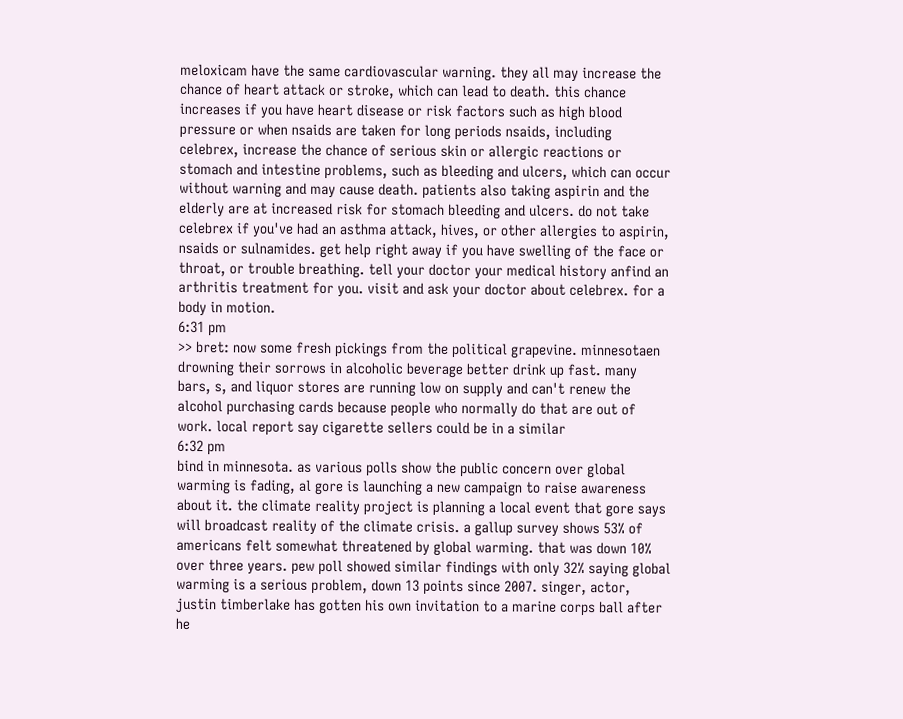meloxicam have the same cardiovascular warning. they all may increase the chance of heart attack or stroke, which can lead to death. this chance increases if you have heart disease or risk factors such as high blood pressure or when nsaids are taken for long periods nsaids, including celebrex, increase the chance of serious skin or allergic reactions or stomach and intestine problems, such as bleeding and ulcers, which can occur without warning and may cause death. patients also taking aspirin and the elderly are at increased risk for stomach bleeding and ulcers. do not take celebrex if you've had an asthma attack, hives, or other allergies to aspirin, nsaids or sulnamides. get help right away if you have swelling of the face or throat, or trouble breathing. tell your doctor your medical history anfind an arthritis treatment for you. visit and ask your doctor about celebrex. for a body in motion.
6:31 pm
>> bret: now some fresh pickings from the political grapevine. minnesotaen drowning their sorrows in alcoholic beverage better drink up fast. many bars, s, and liquor stores are running low on supply and can't renew the alcohol purchasing cards because people who normally do that are out of work. local report say cigarette sellers could be in a similar
6:32 pm
bind in minnesota. as various polls show the public concern over global warming is fading, al gore is launching a new campaign to raise awareness about it. the climate reality project is planning a local event that gore says will broadcast reality of the climate crisis. a gallup survey shows 53% of americans felt somewhat threatened by global warming. that was down 10% over three years. pew poll showed similar findings with only 32% saying global warming is a serious problem, down 13 points since 2007. singer, actor, justin timberlake has gotten his own invitation to a marine corps ball after he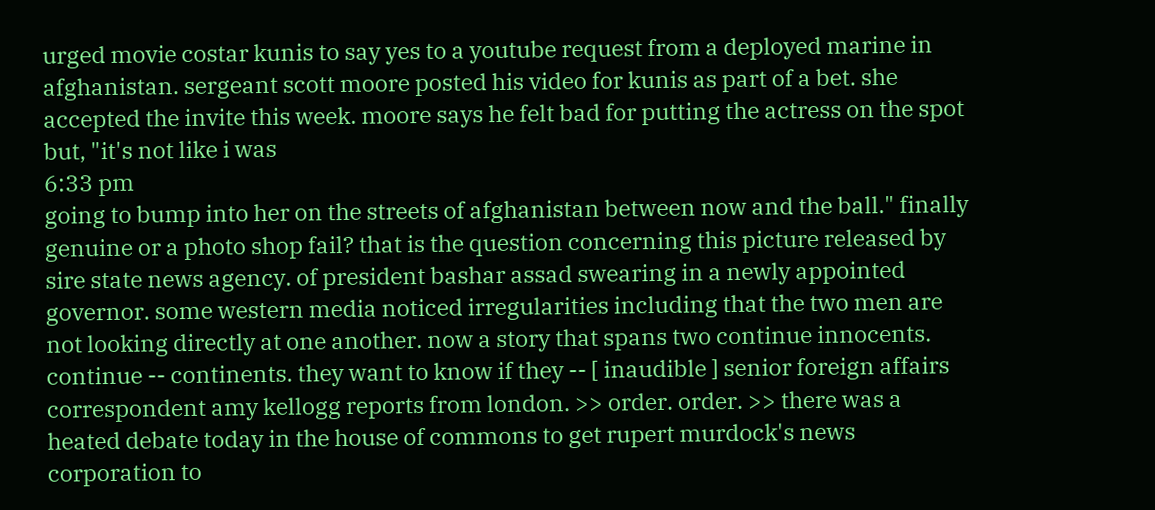urged movie costar kunis to say yes to a youtube request from a deployed marine in afghanistan. sergeant scott moore posted his video for kunis as part of a bet. she accepted the invite this week. moore says he felt bad for putting the actress on the spot but, "it's not like i was
6:33 pm
going to bump into her on the streets of afghanistan between now and the ball." finally genuine or a photo shop fail? that is the question concerning this picture released by sire state news agency. of president bashar assad swearing in a newly appointed governor. some western media noticed irregularities including that the two men are not looking directly at one another. now a story that spans two continue innocents. continue -- continents. they want to know if they -- [ inaudible ] senior foreign affairs correspondent amy kellogg reports from london. >> order. order. >> there was a heated debate today in the house of commons to get rupert murdock's news corporation to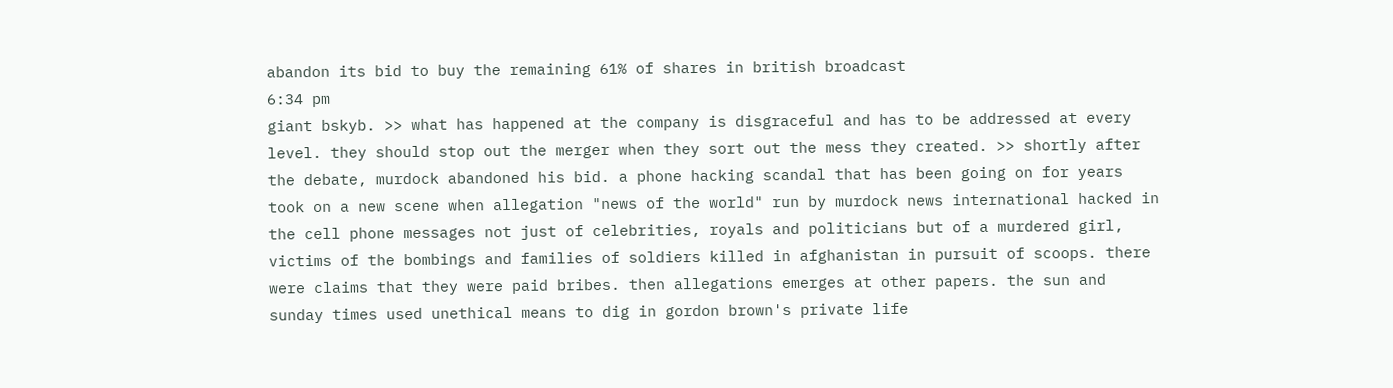abandon its bid to buy the remaining 61% of shares in british broadcast
6:34 pm
giant bskyb. >> what has happened at the company is disgraceful and has to be addressed at every level. they should stop out the merger when they sort out the mess they created. >> shortly after the debate, murdock abandoned his bid. a phone hacking scandal that has been going on for years took on a new scene when allegation "news of the world" run by murdock news international hacked in the cell phone messages not just of celebrities, royals and politicians but of a murdered girl, victims of the bombings and families of soldiers killed in afghanistan in pursuit of scoops. there were claims that they were paid bribes. then allegations emerges at other papers. the sun and sunday times used unethical means to dig in gordon brown's private life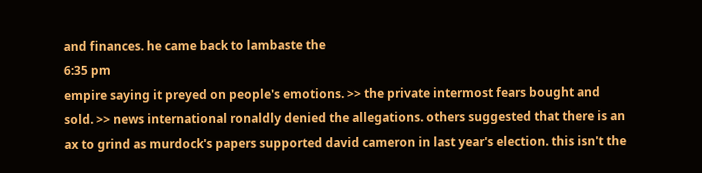and finances. he came back to lambaste the
6:35 pm
empire saying it preyed on people's emotions. >> the private intermost fears bought and sold. >> news international ronaldly denied the allegations. others suggested that there is an ax to grind as murdock's papers supported david cameron in last year's election. this isn't the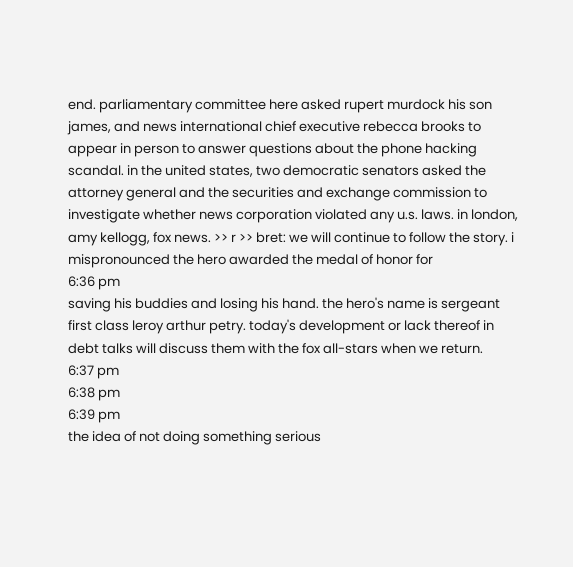end. parliamentary committee here asked rupert murdock his son james, and news international chief executive rebecca brooks to appear in person to answer questions about the phone hacking scandal. in the united states, two democratic senators asked the attorney general and the securities and exchange commission to investigate whether news corporation violated any u.s. laws. in london, amy kellogg, fox news. >> r >> bret: we will continue to follow the story. i mispronounced the hero awarded the medal of honor for
6:36 pm
saving his buddies and losing his hand. the hero's name is sergeant first class leroy arthur petry. today's development or lack thereof in debt talks will discuss them with the fox all-stars when we return.
6:37 pm
6:38 pm
6:39 pm
the idea of not doing something serious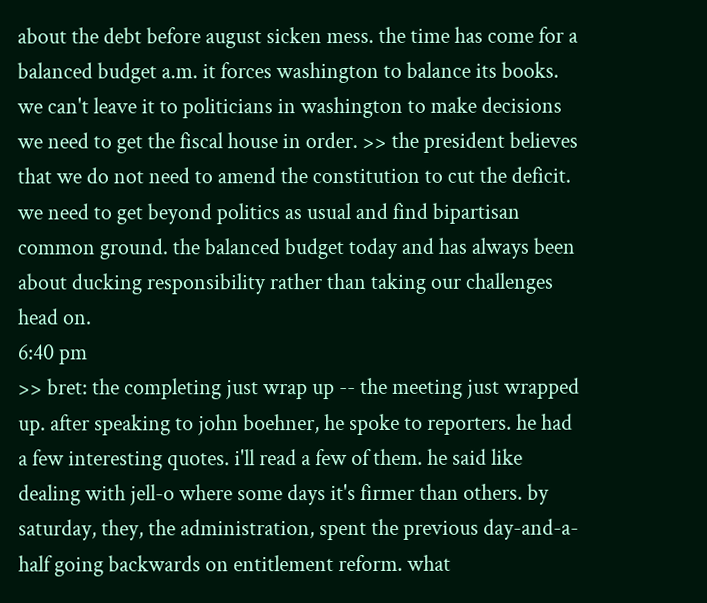about the debt before august sicken mess. the time has come for a balanced budget a.m. it forces washington to balance its books. we can't leave it to politicians in washington to make decisions we need to get the fiscal house in order. >> the president believes that we do not need to amend the constitution to cut the deficit. we need to get beyond politics as usual and find bipartisan common ground. the balanced budget today and has always been about ducking responsibility rather than taking our challenges head on.
6:40 pm
>> bret: the completing just wrap up -- the meeting just wrapped up. after speaking to john boehner, he spoke to reporters. he had a few interesting quotes. i'll read a few of them. he said like dealing with jell-o where some days it's firmer than others. by saturday, they, the administration, spent the previous day-and-a-half going backwards on entitlement reform. what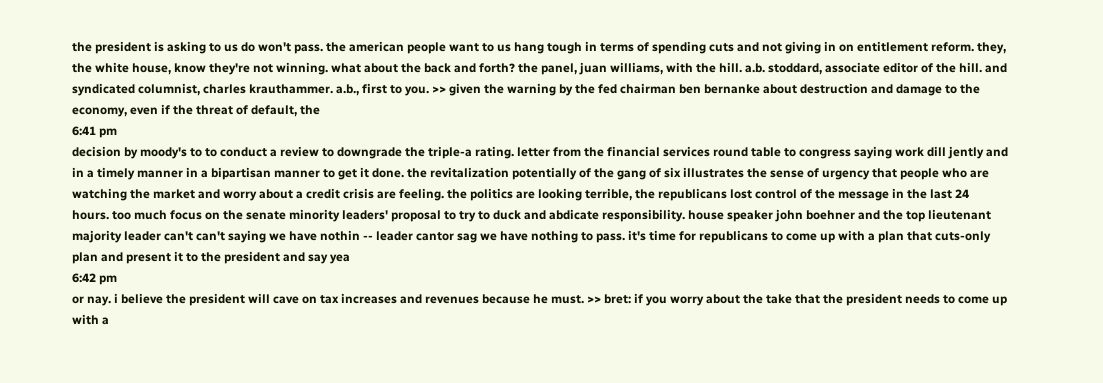the president is asking to us do won't pass. the american people want to us hang tough in terms of spending cuts and not giving in on entitlement reform. they, the white house, know they're not winning. what about the back and forth? the panel, juan williams, with the hill. a.b. stoddard, associate editor of the hill. and syndicated columnist, charles krauthammer. a.b., first to you. >> given the warning by the fed chairman ben bernanke about destruction and damage to the economy, even if the threat of default, the
6:41 pm
decision by moody's to to conduct a review to downgrade the triple-a rating. letter from the financial services round table to congress saying work dill jently and in a timely manner in a bipartisan manner to get it done. the revitalization potentially of the gang of six illustrates the sense of urgency that people who are watching the market and worry about a credit crisis are feeling. the politics are looking terrible, the republicans lost control of the message in the last 24 hours. too much focus on the senate minority leaders' proposal to try to duck and abdicate responsibility. house speaker john boehner and the top lieutenant majority leader can't can't saying we have nothin -- leader cantor sag we have nothing to pass. it's time for republicans to come up with a plan that cuts-only plan and present it to the president and say yea
6:42 pm
or nay. i believe the president will cave on tax increases and revenues because he must. >> bret: if you worry about the take that the president needs to come up with a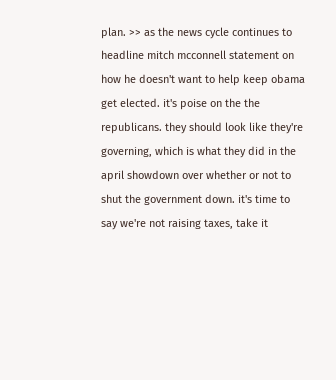plan. >> as the news cycle continues to headline mitch mcconnell statement on how he doesn't want to help keep obama get elected. it's poise on the the republicans. they should look like they're governing, which is what they did in the april showdown over whether or not to shut the government down. it's time to say we're not raising taxes, take it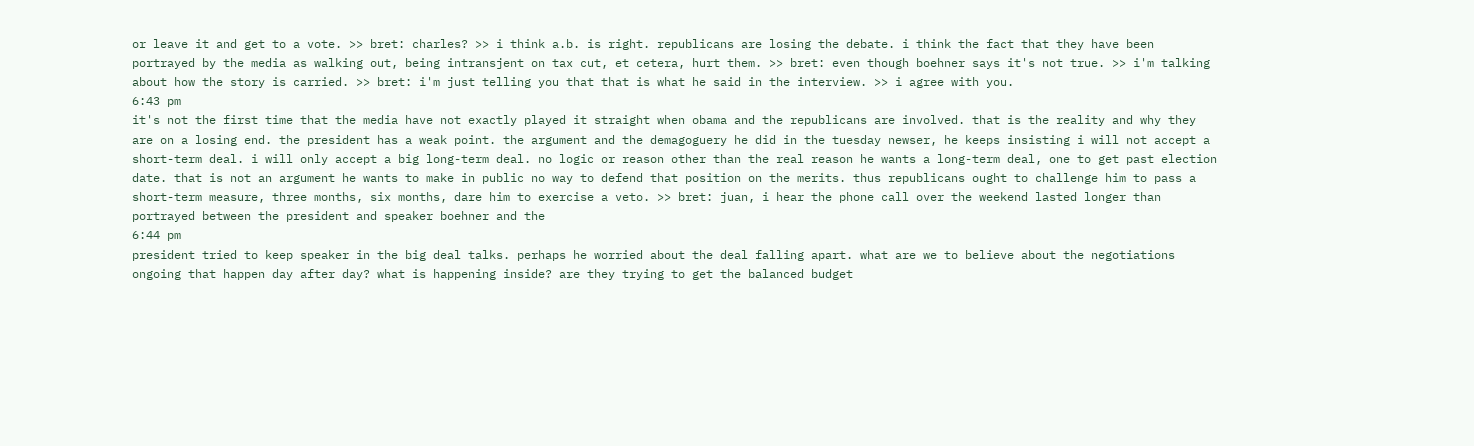or leave it and get to a vote. >> bret: charles? >> i think a.b. is right. republicans are losing the debate. i think the fact that they have been portrayed by the media as walking out, being intransjent on tax cut, et cetera, hurt them. >> bret: even though boehner says it's not true. >> i'm talking about how the story is carried. >> bret: i'm just telling you that that is what he said in the interview. >> i agree with you.
6:43 pm
it's not the first time that the media have not exactly played it straight when obama and the republicans are involved. that is the reality and why they are on a losing end. the president has a weak point. the argument and the demagoguery he did in the tuesday newser, he keeps insisting i will not accept a short-term deal. i will only accept a big long-term deal. no logic or reason other than the real reason he wants a long-term deal, one to get past election date. that is not an argument he wants to make in public no way to defend that position on the merits. thus republicans ought to challenge him to pass a short-term measure, three months, six months, dare him to exercise a veto. >> bret: juan, i hear the phone call over the weekend lasted longer than portrayed between the president and speaker boehner and the
6:44 pm
president tried to keep speaker in the big deal talks. perhaps he worried about the deal falling apart. what are we to believe about the negotiations ongoing that happen day after day? what is happening inside? are they trying to get the balanced budget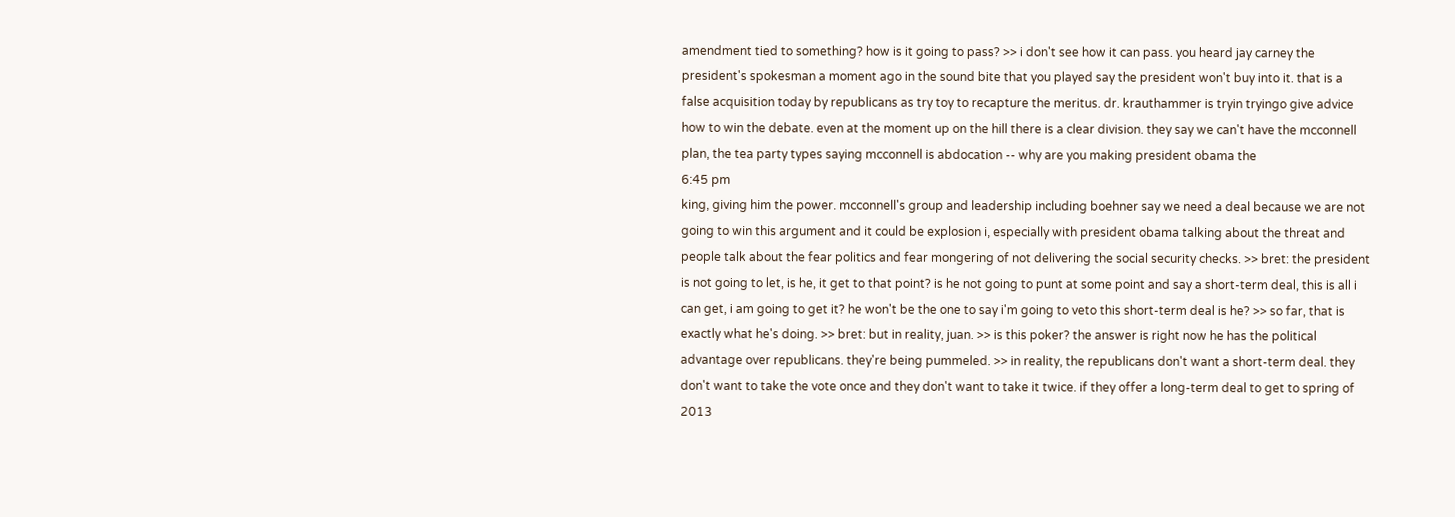amendment tied to something? how is it going to pass? >> i don't see how it can pass. you heard jay carney the president's spokesman a moment ago in the sound bite that you played say the president won't buy into it. that is a false acquisition today by republicans as try toy to recapture the meritus. dr. krauthammer is tryin tryingo give advice how to win the debate. even at the moment up on the hill there is a clear division. they say we can't have the mcconnell plan, the tea party types saying mcconnell is abdocation -- why are you making president obama the
6:45 pm
king, giving him the power. mcconnell's group and leadership including boehner say we need a deal because we are not going to win this argument and it could be explosion i, especially with president obama talking about the threat and people talk about the fear politics and fear mongering of not delivering the social security checks. >> bret: the president is not going to let, is he, it get to that point? is he not going to punt at some point and say a short-term deal, this is all i can get, i am going to get it? he won't be the one to say i'm going to veto this short-term deal is he? >> so far, that is exactly what he's doing. >> bret: but in reality, juan. >> is this poker? the answer is right now he has the political advantage over republicans. they're being pummeled. >> in reality, the republicans don't want a short-term deal. they don't want to take the vote once and they don't want to take it twice. if they offer a long-term deal to get to spring of 2013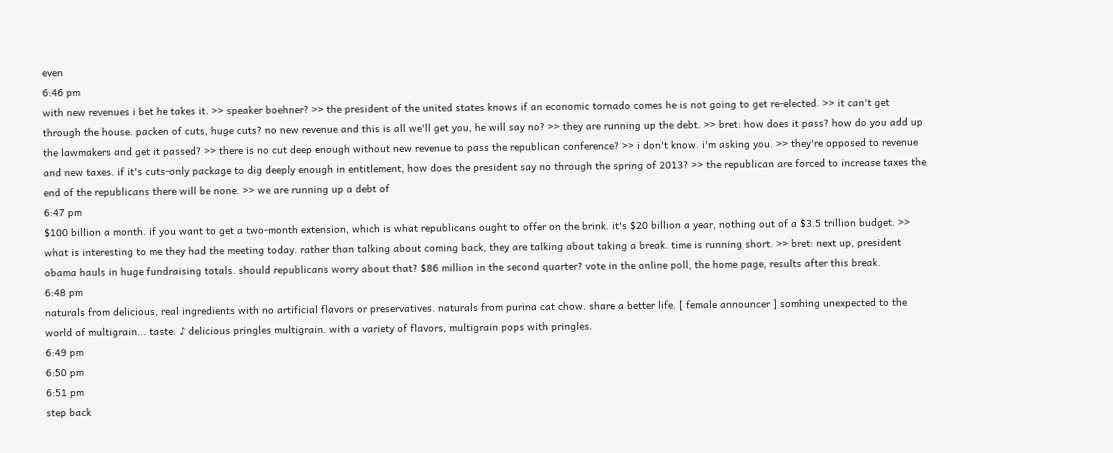even
6:46 pm
with new revenues i bet he takes it. >> speaker boehner? >> the president of the united states knows if an economic tornado comes he is not going to get re-elected. >> it can't get through the house. packen of cuts, huge cuts? no new revenue and this is all we'll get you, he will say no? >> they are running up the debt. >> bret: how does it pass? how do you add up the lawmakers and get it passed? >> there is no cut deep enough without new revenue to pass the republican conference? >> i don't know. i'm asking you. >> they're opposed to revenue and new taxes. if it's cuts-only package to dig deeply enough in entitlement, how does the president say no through the spring of 2013? >> the republican are forced to increase taxes the end of the republicans there will be none. >> we are running up a debt of
6:47 pm
$100 billion a month. if you want to get a two-month extension, which is what republicans ought to offer on the brink. it's $20 billion a year, nothing out of a $3.5 trillion budget. >> what is interesting to me they had the meeting today. rather than talking about coming back, they are talking about taking a break. time is running short. >> bret: next up, president obama hauls in huge fundraising totals. should republicans worry about that? $86 million in the second quarter? vote in the online poll, the home page, results after this break.
6:48 pm
naturals from delicious, real ingredients with no artificial flavors or preservatives. naturals from purina cat chow. share a better life. [ female announcer ] somhing unexpected to the world of multigrain... taste. ♪ delicious pringles multigrain. with a variety of flavors, multigrain pops with pringles.
6:49 pm
6:50 pm
6:51 pm
step back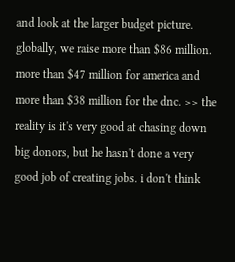and look at the larger budget picture. globally, we raise more than $86 million. more than $47 million for america and more than $38 million for the dnc. >> the reality is it's very good at chasing down big donors, but he hasn't done a very good job of creating jobs. i don't think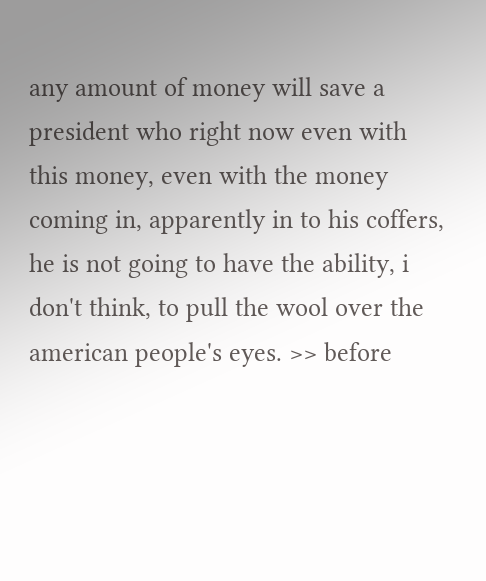any amount of money will save a president who right now even with this money, even with the money coming in, apparently in to his coffers, he is not going to have the ability, i don't think, to pull the wool over the american people's eyes. >> before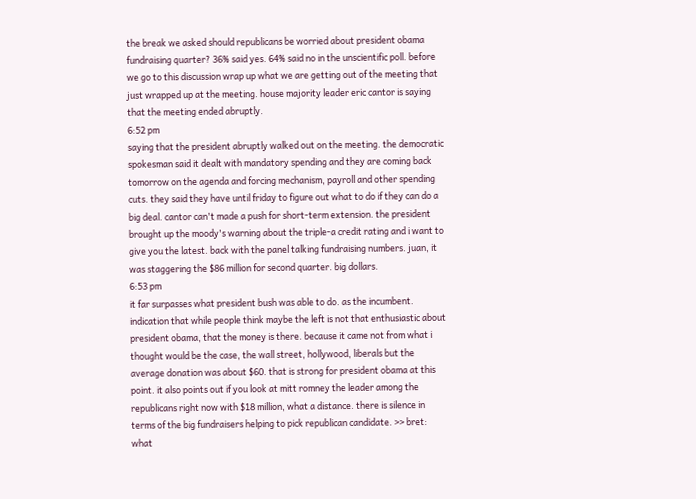the break we asked should republicans be worried about president obama fundraising quarter? 36% said yes. 64% said no in the unscientific poll. before we go to this discussion wrap up what we are getting out of the meeting that just wrapped up at the meeting. house majority leader eric cantor is saying that the meeting ended abruptly.
6:52 pm
saying that the president abruptly walked out on the meeting. the democratic spokesman said it dealt with mandatory spending and they are coming back tomorrow on the agenda and forcing mechanism, payroll and other spending cuts. they said they have until friday to figure out what to do if they can do a big deal. cantor can't made a push for short-term extension. the president brought up the moody's warning about the triple-a credit rating and i want to give you the latest. back with the panel talking fundraising numbers. juan, it was staggering the $86 million for second quarter. big dollars.
6:53 pm
it far surpasses what president bush was able to do. as the incumbent. indication that while people think maybe the left is not that enthusiastic about president obama, that the money is there. because it came not from what i thought would be the case, the wall street, hollywood, liberals but the average donation was about $60. that is strong for president obama at this point. it also points out if you look at mitt romney the leader among the republicans right now with $18 million, what a distance. there is silence in terms of the big fundraisers helping to pick republican candidate. >> bret: what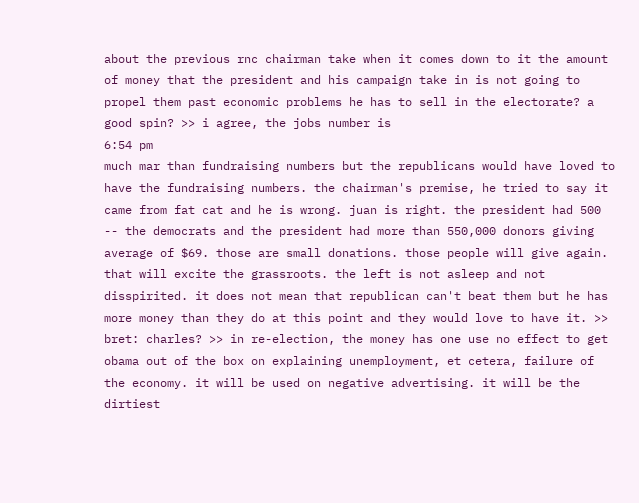about the previous rnc chairman take when it comes down to it the amount of money that the president and his campaign take in is not going to propel them past economic problems he has to sell in the electorate? a good spin? >> i agree, the jobs number is
6:54 pm
much mar than fundraising numbers but the republicans would have loved to have the fundraising numbers. the chairman's premise, he tried to say it came from fat cat and he is wrong. juan is right. the president had 500 -- the democrats and the president had more than 550,000 donors giving average of $69. those are small donations. those people will give again. that will excite the grassroots. the left is not asleep and not disspirited. it does not mean that republican can't beat them but he has more money than they do at this point and they would love to have it. >> bret: charles? >> in re-election, the money has one use no effect to get obama out of the box on explaining unemployment, et cetera, failure of the economy. it will be used on negative advertising. it will be the dirtiest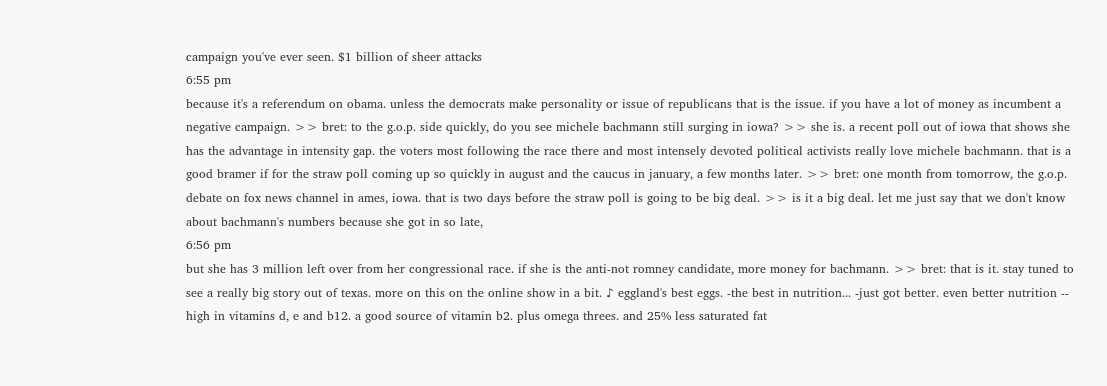campaign you've ever seen. $1 billion of sheer attacks
6:55 pm
because it's a referendum on obama. unless the democrats make personality or issue of republicans that is the issue. if you have a lot of money as incumbent a negative campaign. >> bret: to the g.o.p. side quickly, do you see michele bachmann still surging in iowa? >> she is. a recent poll out of iowa that shows she has the advantage in intensity gap. the voters most following the race there and most intensely devoted political activists really love michele bachmann. that is a good bramer if for the straw poll coming up so quickly in august and the caucus in january, a few months later. >> bret: one month from tomorrow, the g.o.p. debate on fox news channel in ames, iowa. that is two days before the straw poll is going to be big deal. >> is it a big deal. let me just say that we don't know about bachmann's numbers because she got in so late,
6:56 pm
but she has 3 million left over from her congressional race. if she is the anti-not romney candidate, more money for bachmann. >> bret: that is it. stay tuned to see a really big story out of texas. more on this on the online show in a bit. ♪ eggland's best eggs. -the best in nutrition... -just got better. even better nutrition -- high in vitamins d, e and b12. a good source of vitamin b2. plus omega threes. and 25% less saturated fat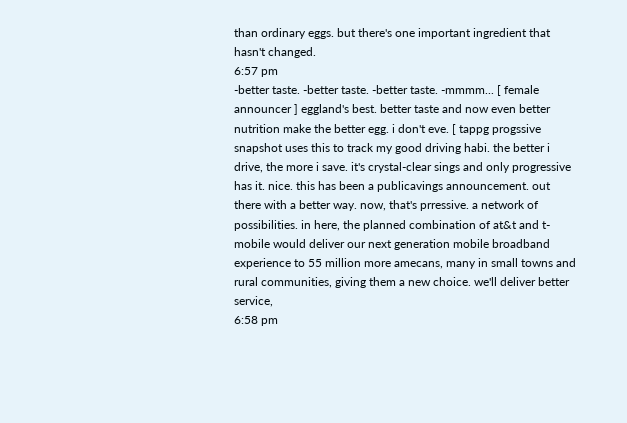than ordinary eggs. but there's one important ingredient that hasn't changed.
6:57 pm
-better taste. -better taste. -better taste. -mmmm... [ female announcer ] eggland's best. better taste and now even better nutrition make the better egg. i don't eve. [ tappg progssive snapshot uses this to track my good driving habi. the better i drive, the more i save. it's crystal-clear sings and only progressive has it. nice. this has been a publicavings announcement. out there with a better way. now, that's prressive. a network of possibilities. in here, the planned combination of at&t and t-mobile would deliver our next generation mobile broadband experience to 55 million more amecans, many in small towns and rural communities, giving them a new choice. we'll deliver better service,
6:58 pm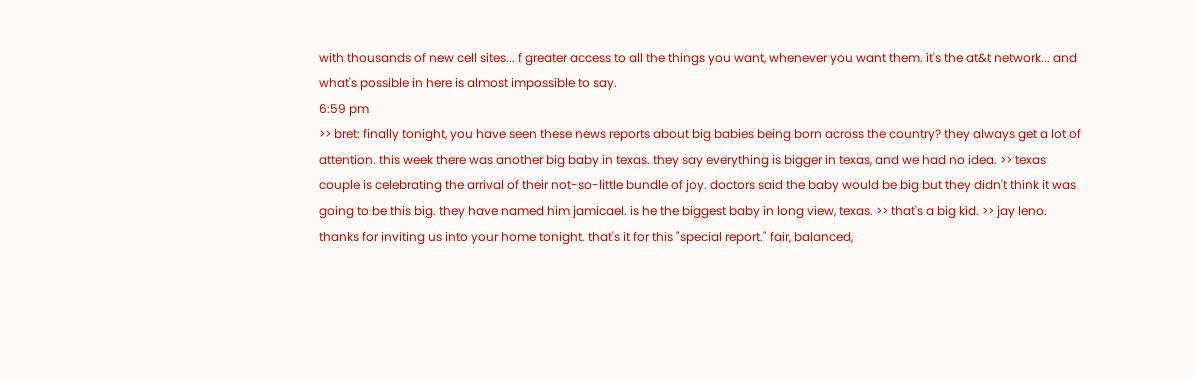with thousands of new cell sites... f greater access to all the things you want, whenever you want them. it's the at&t network... and what's possible in here is almost impossible to say.
6:59 pm
>> bret: finally tonight, you have seen these news reports about big babies being born across the country? they always get a lot of attention. this week there was another big baby in texas. they say everything is bigger in texas, and we had no idea. >> texas couple is celebrating the arrival of their not-so-little bundle of joy. doctors said the baby would be big but they didn't think it was going to be this big. they have named him jamicael. is he the biggest baby in long view, texas. >> that's a big kid. >> jay leno. thanks for inviting us into your home tonight. that's it for this "special report." fair, balanced,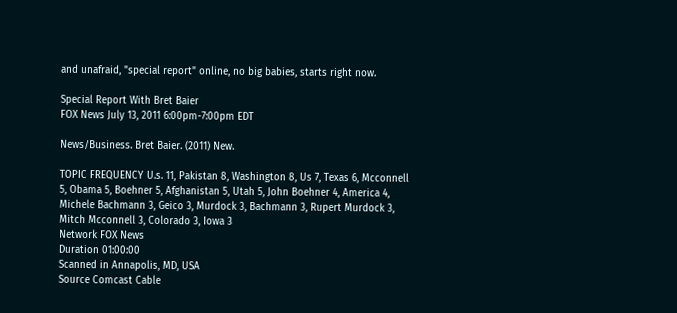and unafraid, "special report" online, no big babies, starts right now.

Special Report With Bret Baier
FOX News July 13, 2011 6:00pm-7:00pm EDT

News/Business. Bret Baier. (2011) New.

TOPIC FREQUENCY U.s. 11, Pakistan 8, Washington 8, Us 7, Texas 6, Mcconnell 5, Obama 5, Boehner 5, Afghanistan 5, Utah 5, John Boehner 4, America 4, Michele Bachmann 3, Geico 3, Murdock 3, Bachmann 3, Rupert Murdock 3, Mitch Mcconnell 3, Colorado 3, Iowa 3
Network FOX News
Duration 01:00:00
Scanned in Annapolis, MD, USA
Source Comcast Cable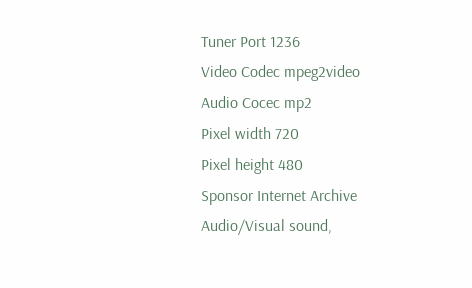Tuner Port 1236
Video Codec mpeg2video
Audio Cocec mp2
Pixel width 720
Pixel height 480
Sponsor Internet Archive
Audio/Visual sound,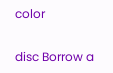color

disc Borrow a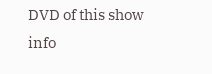DVD of this show
info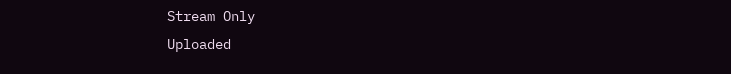Stream Only
Uploaded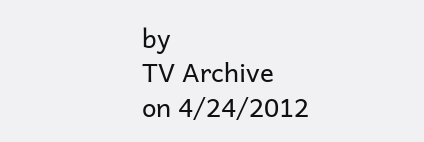by
TV Archive
on 4/24/2012